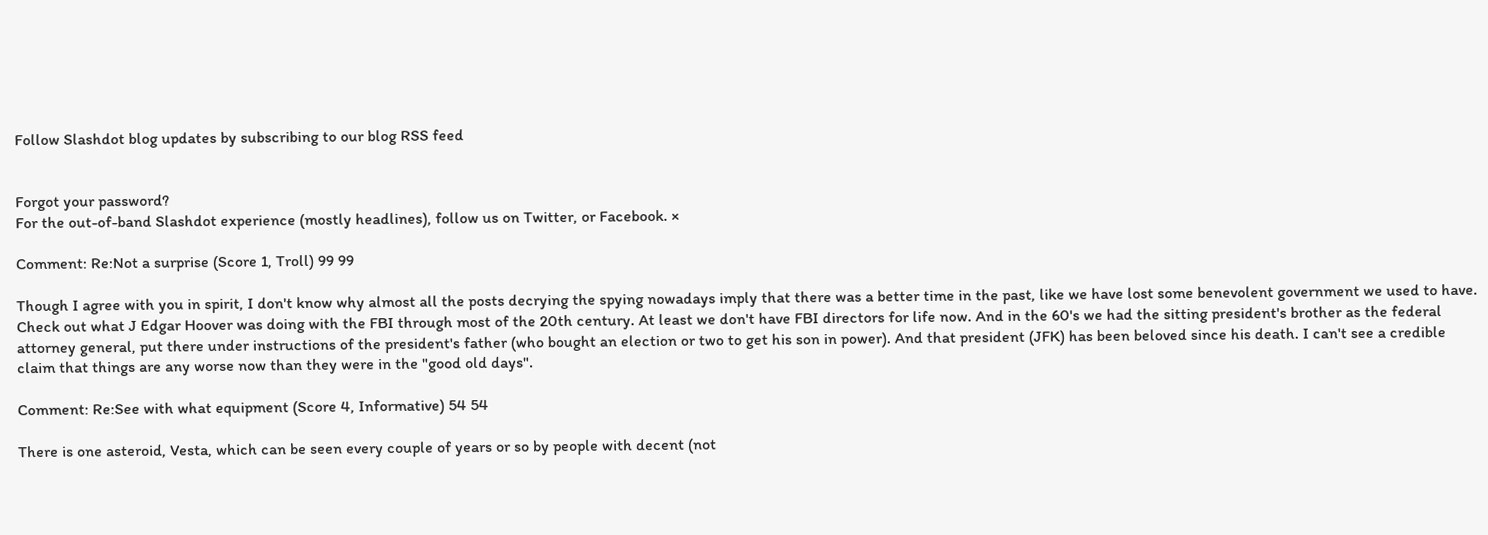Follow Slashdot blog updates by subscribing to our blog RSS feed


Forgot your password?
For the out-of-band Slashdot experience (mostly headlines), follow us on Twitter, or Facebook. ×

Comment: Re:Not a surprise (Score 1, Troll) 99 99

Though I agree with you in spirit, I don't know why almost all the posts decrying the spying nowadays imply that there was a better time in the past, like we have lost some benevolent government we used to have. Check out what J Edgar Hoover was doing with the FBI through most of the 20th century. At least we don't have FBI directors for life now. And in the 60's we had the sitting president's brother as the federal attorney general, put there under instructions of the president's father (who bought an election or two to get his son in power). And that president (JFK) has been beloved since his death. I can't see a credible claim that things are any worse now than they were in the "good old days".

Comment: Re:See with what equipment (Score 4, Informative) 54 54

There is one asteroid, Vesta, which can be seen every couple of years or so by people with decent (not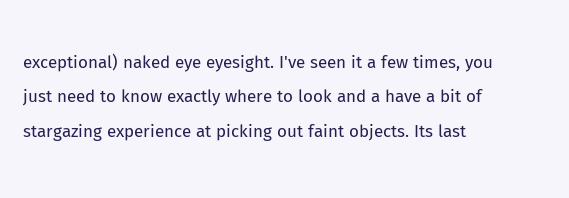exceptional) naked eye eyesight. I've seen it a few times, you just need to know exactly where to look and a have a bit of stargazing experience at picking out faint objects. Its last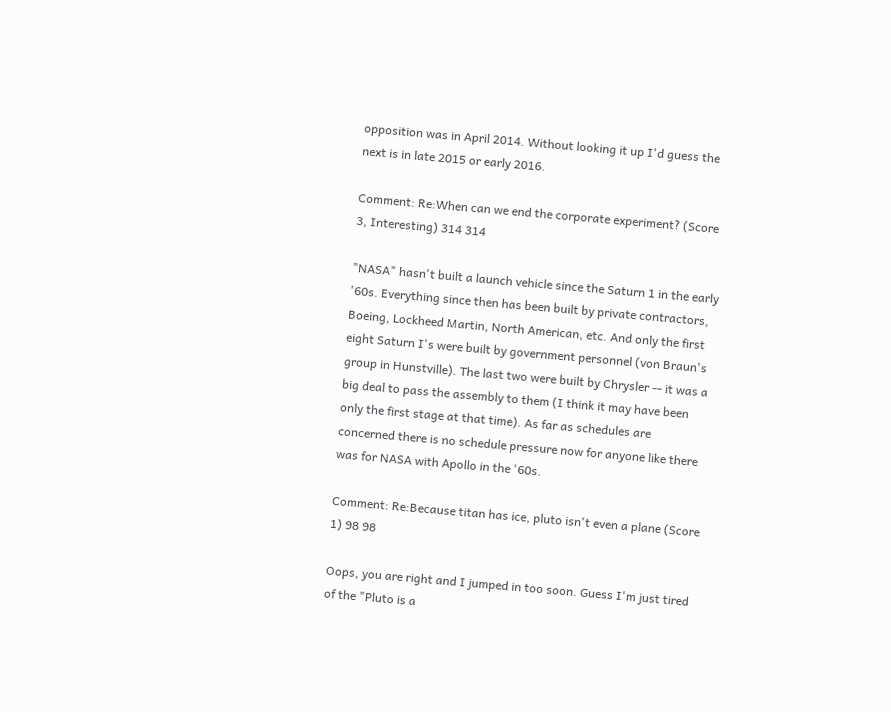opposition was in April 2014. Without looking it up I'd guess the next is in late 2015 or early 2016.

Comment: Re:When can we end the corporate experiment? (Score 3, Interesting) 314 314

"NASA" hasn't built a launch vehicle since the Saturn 1 in the early '60s. Everything since then has been built by private contractors, Boeing, Lockheed Martin, North American, etc. And only the first eight Saturn I's were built by government personnel (von Braun's group in Hunstville). The last two were built by Chrysler -- it was a big deal to pass the assembly to them (I think it may have been only the first stage at that time). As far as schedules are concerned there is no schedule pressure now for anyone like there was for NASA with Apollo in the '60s.

Comment: Re:Because titan has ice, pluto isn't even a plane (Score 1) 98 98

Oops, you are right and I jumped in too soon. Guess I'm just tired of the "Pluto is a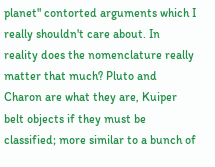planet" contorted arguments which I really shouldn't care about. In reality does the nomenclature really matter that much? Pluto and Charon are what they are, Kuiper belt objects if they must be classified; more similar to a bunch of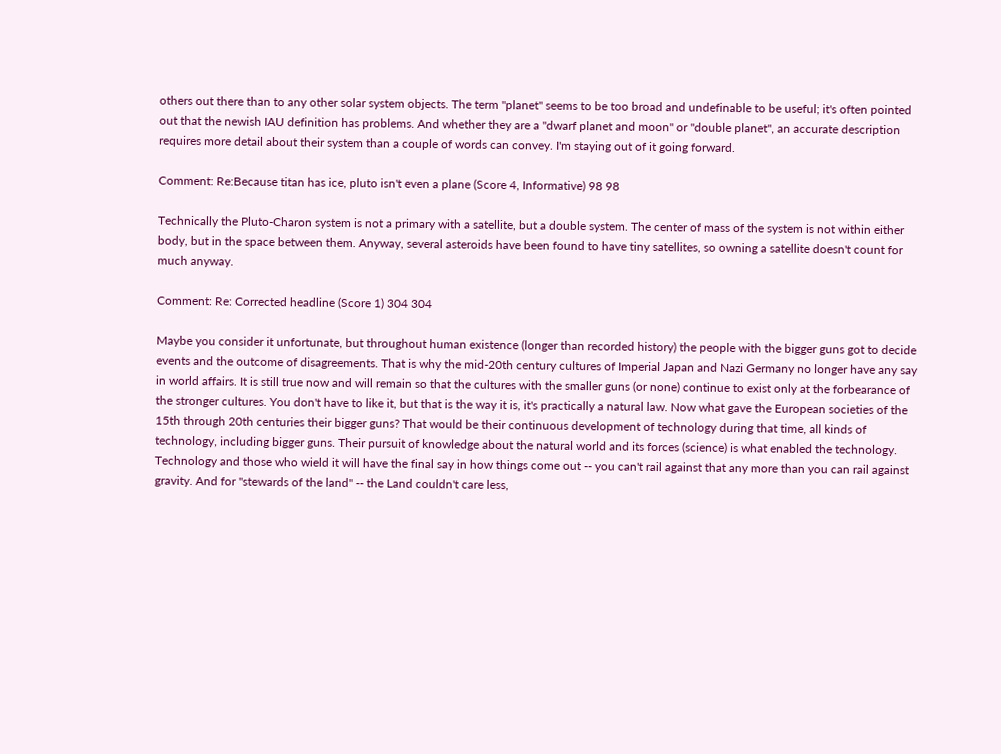others out there than to any other solar system objects. The term "planet" seems to be too broad and undefinable to be useful; it's often pointed out that the newish IAU definition has problems. And whether they are a "dwarf planet and moon" or "double planet", an accurate description requires more detail about their system than a couple of words can convey. I'm staying out of it going forward.

Comment: Re:Because titan has ice, pluto isn't even a plane (Score 4, Informative) 98 98

Technically the Pluto-Charon system is not a primary with a satellite, but a double system. The center of mass of the system is not within either body, but in the space between them. Anyway, several asteroids have been found to have tiny satellites, so owning a satellite doesn't count for much anyway.

Comment: Re: Corrected headline (Score 1) 304 304

Maybe you consider it unfortunate, but throughout human existence (longer than recorded history) the people with the bigger guns got to decide events and the outcome of disagreements. That is why the mid-20th century cultures of Imperial Japan and Nazi Germany no longer have any say in world affairs. It is still true now and will remain so that the cultures with the smaller guns (or none) continue to exist only at the forbearance of the stronger cultures. You don't have to like it, but that is the way it is, it's practically a natural law. Now what gave the European societies of the 15th through 20th centuries their bigger guns? That would be their continuous development of technology during that time, all kinds of technology, including bigger guns. Their pursuit of knowledge about the natural world and its forces (science) is what enabled the technology. Technology and those who wield it will have the final say in how things come out -- you can't rail against that any more than you can rail against gravity. And for "stewards of the land" -- the Land couldn't care less,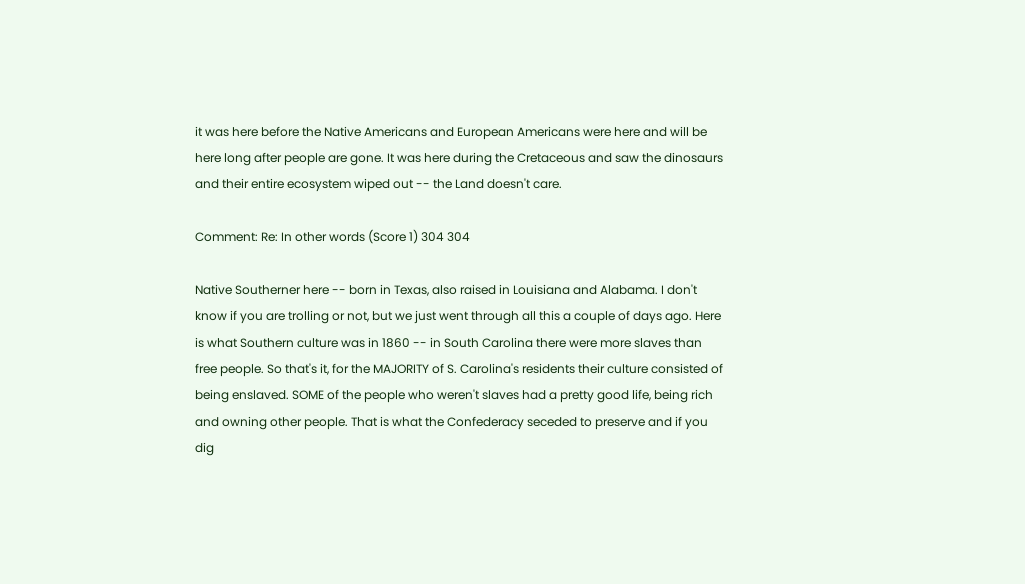it was here before the Native Americans and European Americans were here and will be here long after people are gone. It was here during the Cretaceous and saw the dinosaurs and their entire ecosystem wiped out -- the Land doesn't care.

Comment: Re: In other words (Score 1) 304 304

Native Southerner here -- born in Texas, also raised in Louisiana and Alabama. I don't know if you are trolling or not, but we just went through all this a couple of days ago. Here is what Southern culture was in 1860 -- in South Carolina there were more slaves than free people. So that's it, for the MAJORITY of S. Carolina's residents their culture consisted of being enslaved. SOME of the people who weren't slaves had a pretty good life, being rich and owning other people. That is what the Confederacy seceded to preserve and if you dig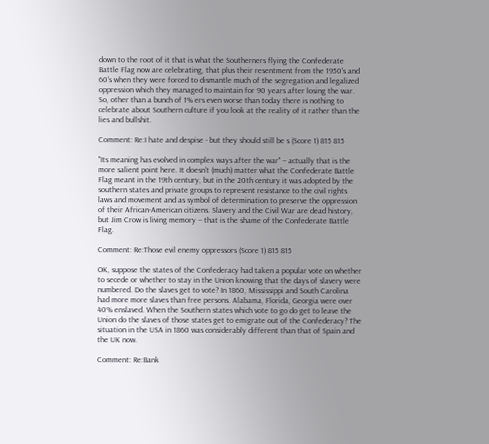down to the root of it that is what the Southerners flying the Confederate Battle Flag now are celebrating, that plus their resentment from the 1950's and 60's when they were forced to dismantle much of the segregation and legalized oppression which they managed to maintain for 90 years after losing the war. So, other than a bunch of 1% ers even worse than today there is nothing to celebrate about Southern culture if you look at the reality of it rather than the lies and bullshit.

Comment: Re:I hate and despise - but they should still be s (Score 1) 815 815

"Its meaning has evolved in complex ways after the war" -- actually that is the more salient point here. It doesn't (much) matter what the Confederate Battle Flag meant in the 19th century, but in the 20th century it was adopted by the southern states and private groups to represent resistance to the civil rights laws and movement and as symbol of determination to preserve the oppression of their African-American citizens. Slavery and the Civil War are dead history, but Jim Crow is living memory -- that is the shame of the Confederate Battle Flag.

Comment: Re:Those evil enemy oppressors (Score 1) 815 815

OK, suppose the states of the Confederacy had taken a popular vote on whether to secede or whether to stay in the Union knowing that the days of slavery were numbered. Do the slaves get to vote? In 1860, Mississippi and South Carolina had more more slaves than free persons. Alabama, Florida, Georgia were over 40% enslaved. When the Southern states which vote to go do get to leave the Union do the slaves of those states get to emigrate out of the Confederacy? The situation in the USA in 1860 was considerably different than that of Spain and the UK now.

Comment: Re:Bank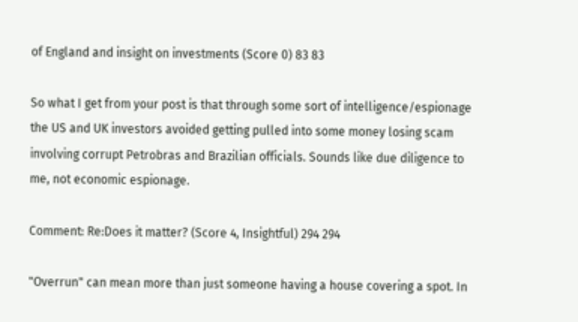of England and insight on investments (Score 0) 83 83

So what I get from your post is that through some sort of intelligence/espionage the US and UK investors avoided getting pulled into some money losing scam involving corrupt Petrobras and Brazilian officials. Sounds like due diligence to me, not economic espionage.

Comment: Re:Does it matter? (Score 4, Insightful) 294 294

"Overrun" can mean more than just someone having a house covering a spot. In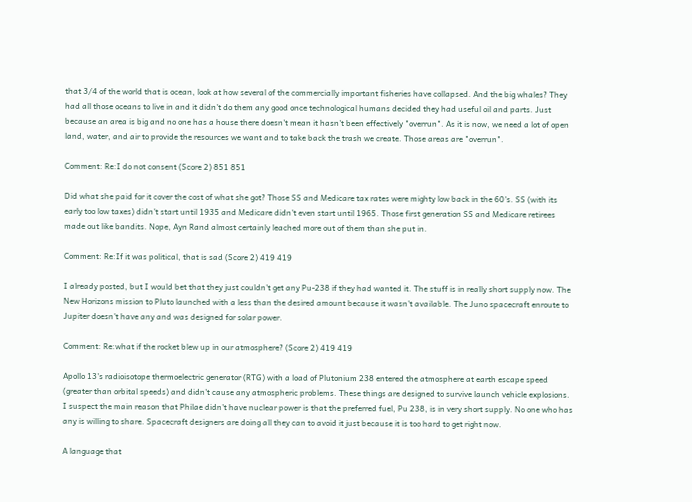that 3/4 of the world that is ocean, look at how several of the commercially important fisheries have collapsed. And the big whales? They had all those oceans to live in and it didn't do them any good once technological humans decided they had useful oil and parts. Just because an area is big and no one has a house there doesn't mean it hasn't been effectively "overrun". As it is now, we need a lot of open land, water, and air to provide the resources we want and to take back the trash we create. Those areas are "overrun".

Comment: Re:I do not consent (Score 2) 851 851

Did what she paid for it cover the cost of what she got? Those SS and Medicare tax rates were mighty low back in the 60's. SS (with its early too low taxes) didn't start until 1935 and Medicare didn't even start until 1965. Those first generation SS and Medicare retirees made out like bandits. Nope, Ayn Rand almost certainly leached more out of them than she put in.

Comment: Re:If it was political, that is sad (Score 2) 419 419

I already posted, but I would bet that they just couldn't get any Pu-238 if they had wanted it. The stuff is in really short supply now. The New Horizons mission to Pluto launched with a less than the desired amount because it wasn't available. The Juno spacecraft enroute to Jupiter doesn't have any and was designed for solar power.

Comment: Re:what if the rocket blew up in our atmosphere? (Score 2) 419 419

Apollo 13's radioisotope thermoelectric generator (RTG) with a load of Plutonium 238 entered the atmosphere at earth escape speed (greater than orbital speeds) and didn't cause any atmospheric problems. These things are designed to survive launch vehicle explosions. I suspect the main reason that Philae didn't have nuclear power is that the preferred fuel, Pu 238, is in very short supply. No one who has any is willing to share. Spacecraft designers are doing all they can to avoid it just because it is too hard to get right now.

A language that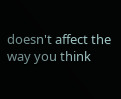doesn't affect the way you think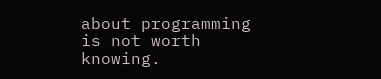about programming is not worth knowing.